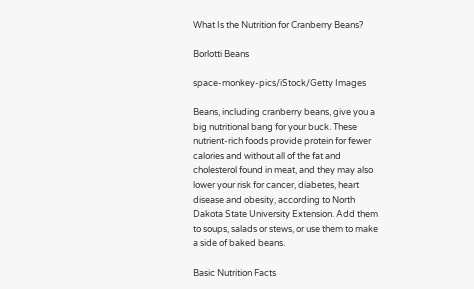What Is the Nutrition for Cranberry Beans?

Borlotti Beans

space-monkey-pics/iStock/Getty Images

Beans, including cranberry beans, give you a big nutritional bang for your buck. These nutrient-rich foods provide protein for fewer calories and without all of the fat and cholesterol found in meat, and they may also lower your risk for cancer, diabetes, heart disease and obesity, according to North Dakota State University Extension. Add them to soups, salads or stews, or use them to make a side of baked beans.

Basic Nutrition Facts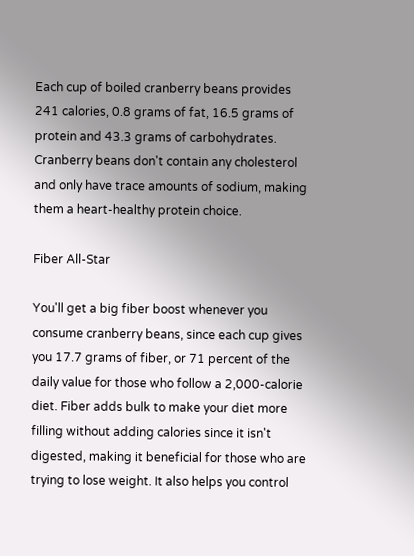Each cup of boiled cranberry beans provides 241 calories, 0.8 grams of fat, 16.5 grams of protein and 43.3 grams of carbohydrates. Cranberry beans don't contain any cholesterol and only have trace amounts of sodium, making them a heart-healthy protein choice.

Fiber All-Star

You'll get a big fiber boost whenever you consume cranberry beans, since each cup gives you 17.7 grams of fiber, or 71 percent of the daily value for those who follow a 2,000-calorie diet. Fiber adds bulk to make your diet more filling without adding calories since it isn't digested, making it beneficial for those who are trying to lose weight. It also helps you control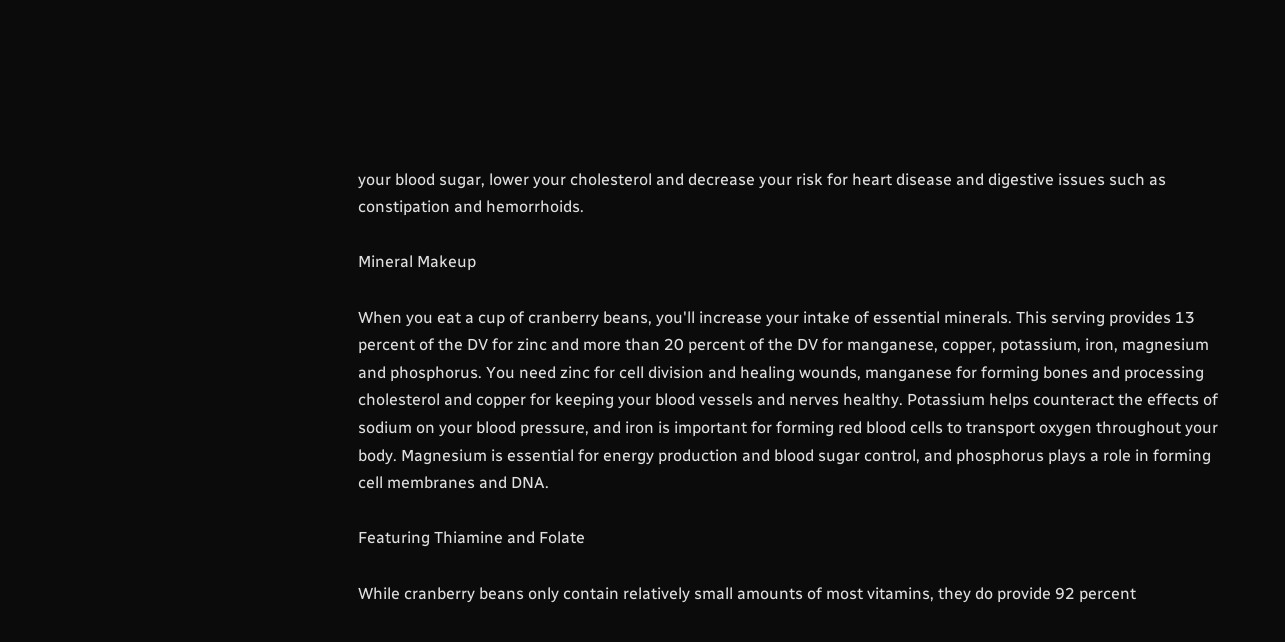your blood sugar, lower your cholesterol and decrease your risk for heart disease and digestive issues such as constipation and hemorrhoids.

Mineral Makeup

When you eat a cup of cranberry beans, you'll increase your intake of essential minerals. This serving provides 13 percent of the DV for zinc and more than 20 percent of the DV for manganese, copper, potassium, iron, magnesium and phosphorus. You need zinc for cell division and healing wounds, manganese for forming bones and processing cholesterol and copper for keeping your blood vessels and nerves healthy. Potassium helps counteract the effects of sodium on your blood pressure, and iron is important for forming red blood cells to transport oxygen throughout your body. Magnesium is essential for energy production and blood sugar control, and phosphorus plays a role in forming cell membranes and DNA.

Featuring Thiamine and Folate

While cranberry beans only contain relatively small amounts of most vitamins, they do provide 92 percent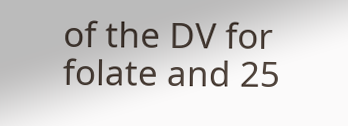of the DV for folate and 25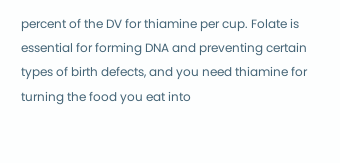percent of the DV for thiamine per cup. Folate is essential for forming DNA and preventing certain types of birth defects, and you need thiamine for turning the food you eat into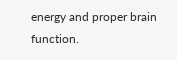energy and proper brain function.